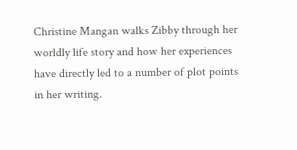Christine Mangan walks Zibby through her worldly life story and how her experiences have directly led to a number of plot points in her writing.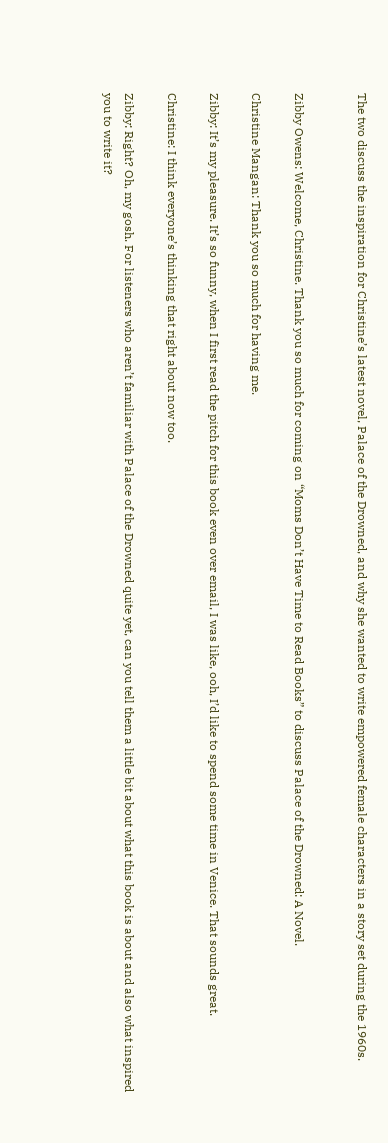The two discuss the inspiration for Christine’s latest novel, Palace of the Drowned, and why she wanted to write empowered female characters in a story set during the 1960s.


Zibby Owens: Welcome, Christine. Thank you so much for coming on “Moms Don’t Have Time to Read Books” to discuss Palace of the Drowned: A Novel.

Christine Mangan: Thank you so much for having me.

Zibby: It’s my pleasure. It’s so funny, when I first read the pitch for this book even over email, I was like, ooh, I’d like to spend some time in Venice. That sounds great.

Christine: I think everyone’s thinking that right about now too.

Zibby: Right? Oh, my gosh. For listeners who aren’t familiar with Palace of the Drowned quite yet, can you tell them a little bit about what this book is about and also what inspired you to write it?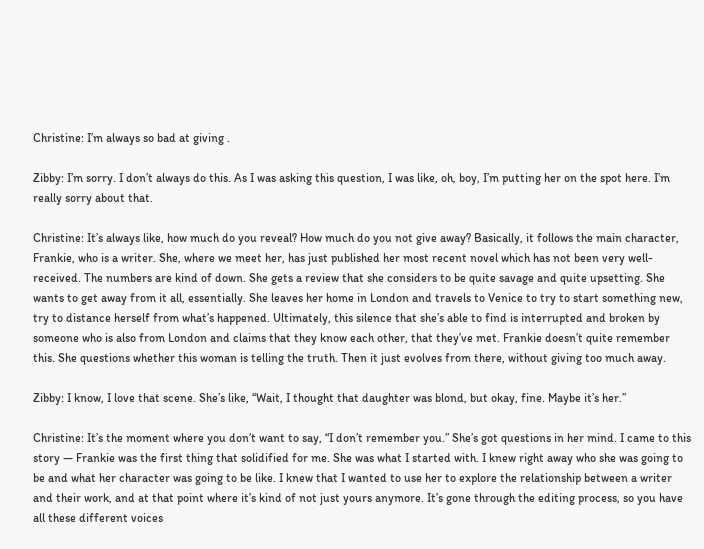Christine: I’m always so bad at giving .

Zibby: I’m sorry. I don’t always do this. As I was asking this question, I was like, oh, boy, I’m putting her on the spot here. I’m really sorry about that.

Christine: It’s always like, how much do you reveal? How much do you not give away? Basically, it follows the main character, Frankie, who is a writer. She, where we meet her, has just published her most recent novel which has not been very well-received. The numbers are kind of down. She gets a review that she considers to be quite savage and quite upsetting. She wants to get away from it all, essentially. She leaves her home in London and travels to Venice to try to start something new, try to distance herself from what’s happened. Ultimately, this silence that she’s able to find is interrupted and broken by someone who is also from London and claims that they know each other, that they’ve met. Frankie doesn’t quite remember this. She questions whether this woman is telling the truth. Then it just evolves from there, without giving too much away.

Zibby: I know, I love that scene. She’s like, “Wait, I thought that daughter was blond, but okay, fine. Maybe it’s her.”

Christine: It’s the moment where you don’t want to say, “I don’t remember you.” She’s got questions in her mind. I came to this story — Frankie was the first thing that solidified for me. She was what I started with. I knew right away who she was going to be and what her character was going to be like. I knew that I wanted to use her to explore the relationship between a writer and their work, and at that point where it’s kind of not just yours anymore. It’s gone through the editing process, so you have all these different voices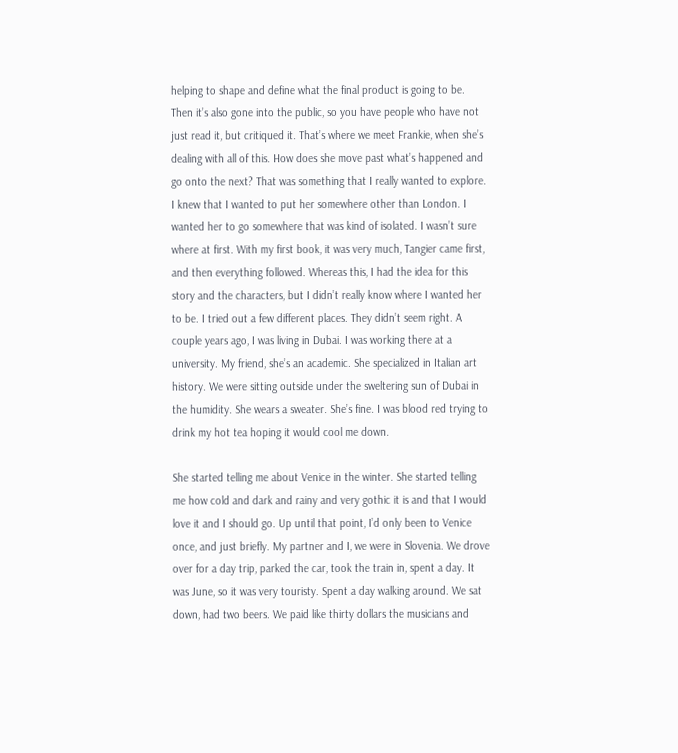helping to shape and define what the final product is going to be. Then it’s also gone into the public, so you have people who have not just read it, but critiqued it. That’s where we meet Frankie, when she’s dealing with all of this. How does she move past what’s happened and go onto the next? That was something that I really wanted to explore. I knew that I wanted to put her somewhere other than London. I wanted her to go somewhere that was kind of isolated. I wasn’t sure where at first. With my first book, it was very much, Tangier came first, and then everything followed. Whereas this, I had the idea for this story and the characters, but I didn’t really know where I wanted her to be. I tried out a few different places. They didn’t seem right. A couple years ago, I was living in Dubai. I was working there at a university. My friend, she’s an academic. She specialized in Italian art history. We were sitting outside under the sweltering sun of Dubai in the humidity. She wears a sweater. She’s fine. I was blood red trying to drink my hot tea hoping it would cool me down.

She started telling me about Venice in the winter. She started telling me how cold and dark and rainy and very gothic it is and that I would love it and I should go. Up until that point, I’d only been to Venice once, and just briefly. My partner and I, we were in Slovenia. We drove over for a day trip, parked the car, took the train in, spent a day. It was June, so it was very touristy. Spent a day walking around. We sat down, had two beers. We paid like thirty dollars the musicians and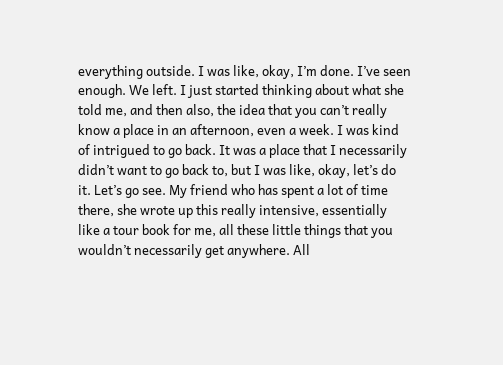everything outside. I was like, okay, I’m done. I’ve seen enough. We left. I just started thinking about what she told me, and then also, the idea that you can’t really know a place in an afternoon, even a week. I was kind of intrigued to go back. It was a place that I necessarily didn’t want to go back to, but I was like, okay, let’s do it. Let’s go see. My friend who has spent a lot of time there, she wrote up this really intensive, essentially like a tour book for me, all these little things that you wouldn’t necessarily get anywhere. All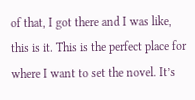of that, I got there and I was like, this is it. This is the perfect place for where I want to set the novel. It’s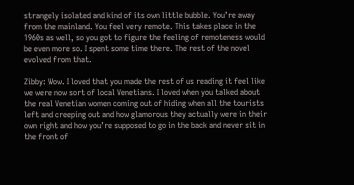strangely isolated and kind of its own little bubble. You’re away from the mainland. You feel very remote. This takes place in the 1960s as well, so you got to figure the feeling of remoteness would be even more so. I spent some time there. The rest of the novel evolved from that.

Zibby: Wow. I loved that you made the rest of us reading it feel like we were now sort of local Venetians. I loved when you talked about the real Venetian women coming out of hiding when all the tourists left and creeping out and how glamorous they actually were in their own right and how you’re supposed to go in the back and never sit in the front of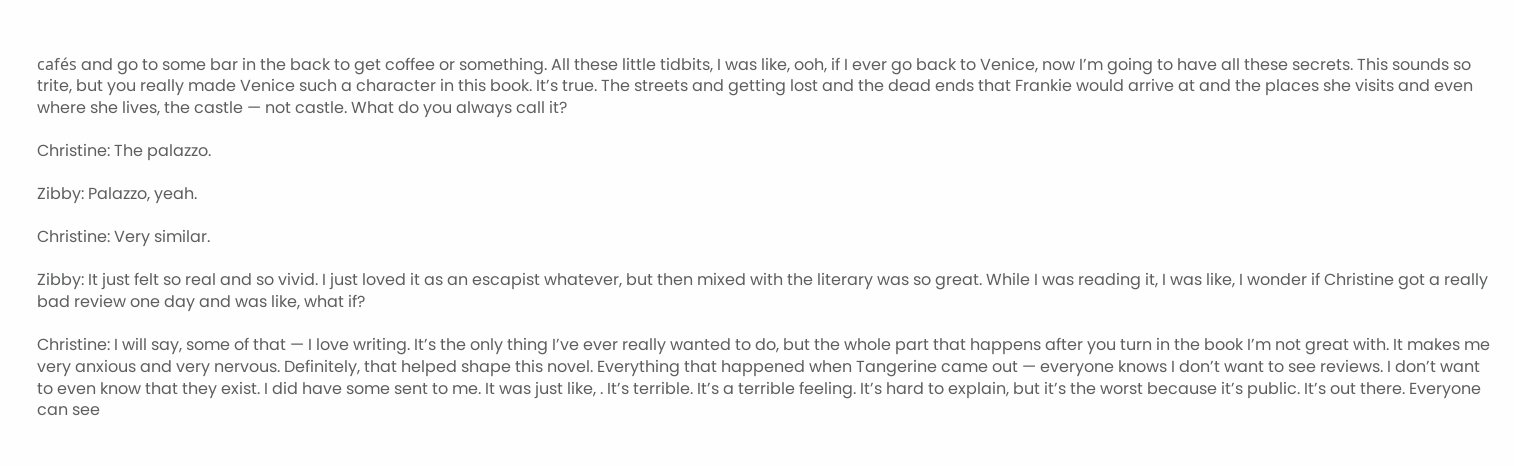cafés and go to some bar in the back to get coffee or something. All these little tidbits, I was like, ooh, if I ever go back to Venice, now I’m going to have all these secrets. This sounds so trite, but you really made Venice such a character in this book. It’s true. The streets and getting lost and the dead ends that Frankie would arrive at and the places she visits and even where she lives, the castle — not castle. What do you always call it?

Christine: The palazzo.

Zibby: Palazzo, yeah.

Christine: Very similar.

Zibby: It just felt so real and so vivid. I just loved it as an escapist whatever, but then mixed with the literary was so great. While I was reading it, I was like, I wonder if Christine got a really bad review one day and was like, what if?

Christine: I will say, some of that — I love writing. It’s the only thing I’ve ever really wanted to do, but the whole part that happens after you turn in the book I’m not great with. It makes me very anxious and very nervous. Definitely, that helped shape this novel. Everything that happened when Tangerine came out — everyone knows I don’t want to see reviews. I don’t want to even know that they exist. I did have some sent to me. It was just like, . It’s terrible. It’s a terrible feeling. It’s hard to explain, but it’s the worst because it’s public. It’s out there. Everyone can see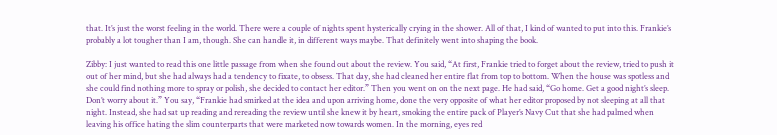that. It’s just the worst feeling in the world. There were a couple of nights spent hysterically crying in the shower. All of that, I kind of wanted to put into this. Frankie’s probably a lot tougher than I am, though. She can handle it, in different ways maybe. That definitely went into shaping the book.

Zibby: I just wanted to read this one little passage from when she found out about the review. You said, “At first, Frankie tried to forget about the review, tried to push it out of her mind, but she had always had a tendency to fixate, to obsess. That day, she had cleaned her entire flat from top to bottom. When the house was spotless and she could find nothing more to spray or polish, she decided to contact her editor.” Then you went on on the next page. He had said, “Go home. Get a good night’s sleep. Don’t worry about it.” You say, “Frankie had smirked at the idea and upon arriving home, done the very opposite of what her editor proposed by not sleeping at all that night. Instead, she had sat up reading and rereading the review until she knew it by heart, smoking the entire pack of Player’s Navy Cut that she had palmed when leaving his office hating the slim counterparts that were marketed now towards women. In the morning, eyes red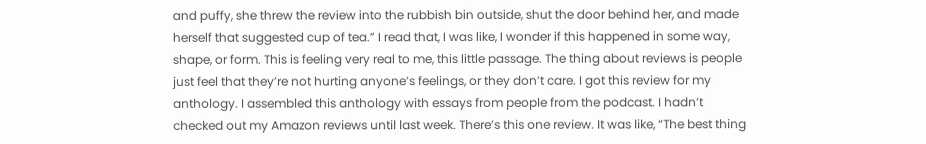and puffy, she threw the review into the rubbish bin outside, shut the door behind her, and made herself that suggested cup of tea.” I read that, I was like, I wonder if this happened in some way, shape, or form. This is feeling very real to me, this little passage. The thing about reviews is people just feel that they’re not hurting anyone’s feelings, or they don’t care. I got this review for my anthology. I assembled this anthology with essays from people from the podcast. I hadn’t checked out my Amazon reviews until last week. There’s this one review. It was like, “The best thing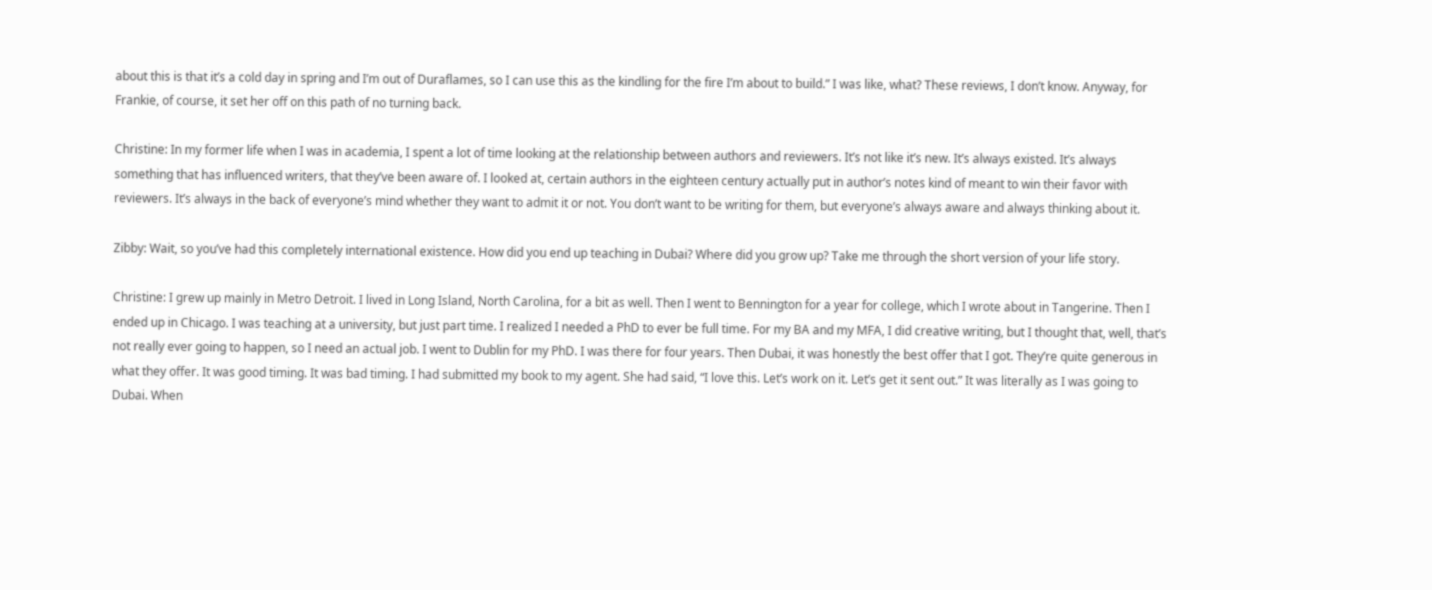about this is that it’s a cold day in spring and I’m out of Duraflames, so I can use this as the kindling for the fire I’m about to build.” I was like, what? These reviews, I don’t know. Anyway, for Frankie, of course, it set her off on this path of no turning back.

Christine: In my former life when I was in academia, I spent a lot of time looking at the relationship between authors and reviewers. It’s not like it’s new. It’s always existed. It’s always something that has influenced writers, that they’ve been aware of. I looked at, certain authors in the eighteen century actually put in author’s notes kind of meant to win their favor with reviewers. It’s always in the back of everyone’s mind whether they want to admit it or not. You don’t want to be writing for them, but everyone’s always aware and always thinking about it.

Zibby: Wait, so you’ve had this completely international existence. How did you end up teaching in Dubai? Where did you grow up? Take me through the short version of your life story.

Christine: I grew up mainly in Metro Detroit. I lived in Long Island, North Carolina, for a bit as well. Then I went to Bennington for a year for college, which I wrote about in Tangerine. Then I ended up in Chicago. I was teaching at a university, but just part time. I realized I needed a PhD to ever be full time. For my BA and my MFA, I did creative writing, but I thought that, well, that’s not really ever going to happen, so I need an actual job. I went to Dublin for my PhD. I was there for four years. Then Dubai, it was honestly the best offer that I got. They’re quite generous in what they offer. It was good timing. It was bad timing. I had submitted my book to my agent. She had said, “I love this. Let’s work on it. Let’s get it sent out.” It was literally as I was going to Dubai. When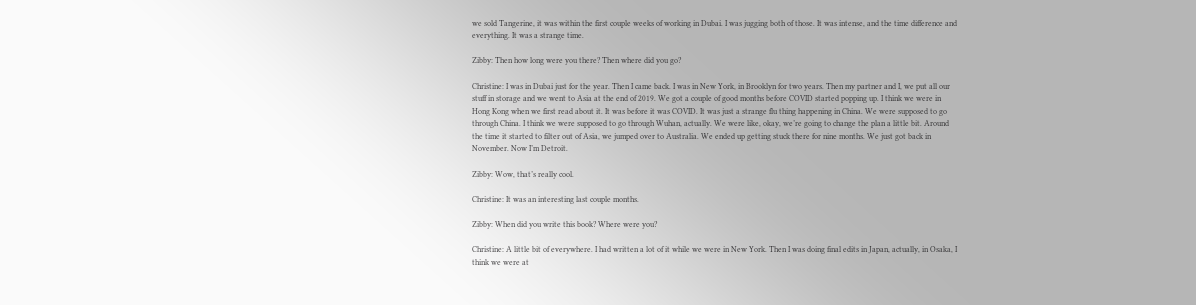we sold Tangerine, it was within the first couple weeks of working in Dubai. I was jugging both of those. It was intense, and the time difference and everything. It was a strange time.

Zibby: Then how long were you there? Then where did you go?

Christine: I was in Dubai just for the year. Then I came back. I was in New York, in Brooklyn for two years. Then my partner and I, we put all our stuff in storage and we went to Asia at the end of 2019. We got a couple of good months before COVID started popping up. I think we were in Hong Kong when we first read about it. It was before it was COVID. It was just a strange flu thing happening in China. We were supposed to go through China. I think we were supposed to go through Wuhan, actually. We were like, okay, we’re going to change the plan a little bit. Around the time it started to filter out of Asia, we jumped over to Australia. We ended up getting stuck there for nine months. We just got back in November. Now I’m Detroit.

Zibby: Wow, that’s really cool.

Christine: It was an interesting last couple months.

Zibby: When did you write this book? Where were you?

Christine: A little bit of everywhere. I had written a lot of it while we were in New York. Then I was doing final edits in Japan, actually, in Osaka, I think we were at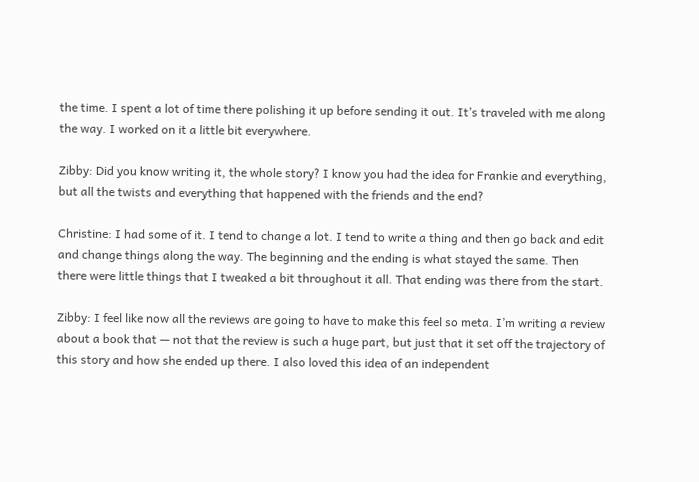the time. I spent a lot of time there polishing it up before sending it out. It’s traveled with me along the way. I worked on it a little bit everywhere.

Zibby: Did you know writing it, the whole story? I know you had the idea for Frankie and everything, but all the twists and everything that happened with the friends and the end?

Christine: I had some of it. I tend to change a lot. I tend to write a thing and then go back and edit and change things along the way. The beginning and the ending is what stayed the same. Then there were little things that I tweaked a bit throughout it all. That ending was there from the start.

Zibby: I feel like now all the reviews are going to have to make this feel so meta. I’m writing a review about a book that — not that the review is such a huge part, but just that it set off the trajectory of this story and how she ended up there. I also loved this idea of an independent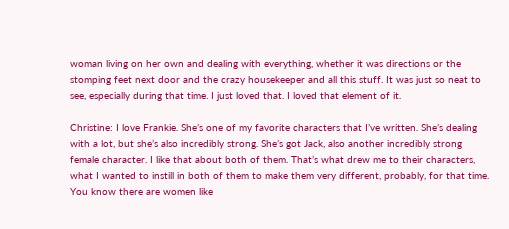woman living on her own and dealing with everything, whether it was directions or the stomping feet next door and the crazy housekeeper and all this stuff. It was just so neat to see, especially during that time. I just loved that. I loved that element of it.

Christine: I love Frankie. She’s one of my favorite characters that I’ve written. She’s dealing with a lot, but she’s also incredibly strong. She’s got Jack, also another incredibly strong female character. I like that about both of them. That’s what drew me to their characters, what I wanted to instill in both of them to make them very different, probably, for that time. You know there are women like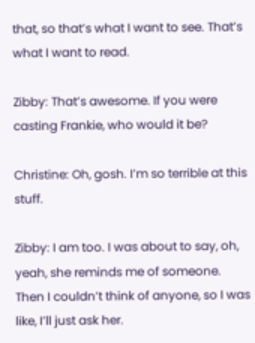that, so that’s what I want to see. That’s what I want to read.

Zibby: That’s awesome. If you were casting Frankie, who would it be?

Christine: Oh, gosh. I’m so terrible at this stuff.

Zibby: I am too. I was about to say, oh, yeah, she reminds me of someone. Then I couldn’t think of anyone, so I was like, I’ll just ask her.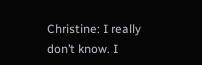Christine: I really don’t know. I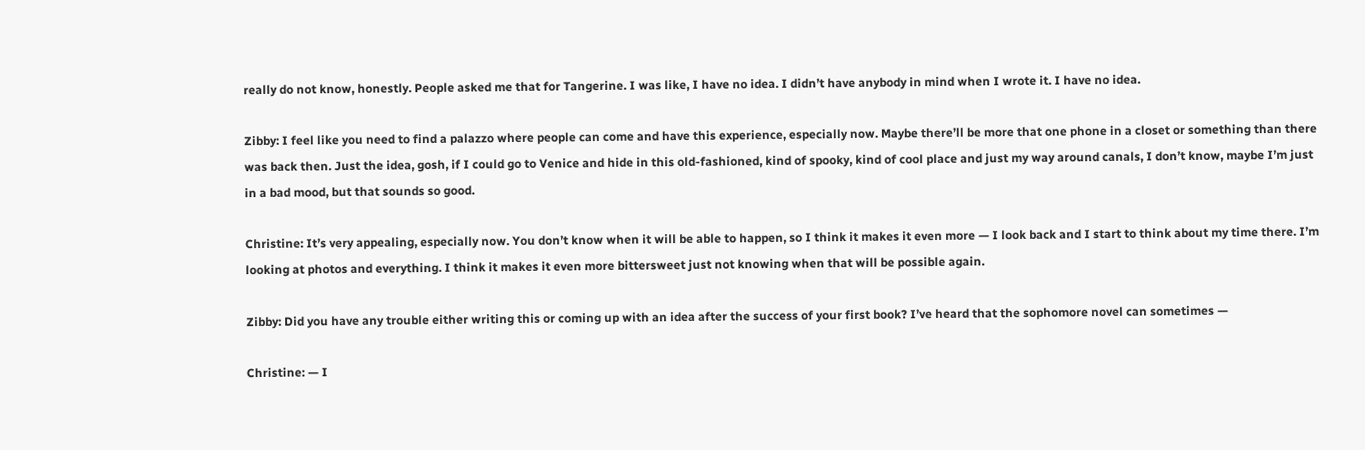really do not know, honestly. People asked me that for Tangerine. I was like, I have no idea. I didn’t have anybody in mind when I wrote it. I have no idea.

Zibby: I feel like you need to find a palazzo where people can come and have this experience, especially now. Maybe there’ll be more that one phone in a closet or something than there was back then. Just the idea, gosh, if I could go to Venice and hide in this old-fashioned, kind of spooky, kind of cool place and just my way around canals, I don’t know, maybe I’m just in a bad mood, but that sounds so good.

Christine: It’s very appealing, especially now. You don’t know when it will be able to happen, so I think it makes it even more — I look back and I start to think about my time there. I’m looking at photos and everything. I think it makes it even more bittersweet just not knowing when that will be possible again.

Zibby: Did you have any trouble either writing this or coming up with an idea after the success of your first book? I’ve heard that the sophomore novel can sometimes —

Christine: — I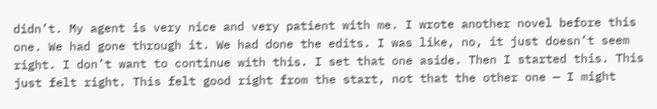didn’t. My agent is very nice and very patient with me. I wrote another novel before this one. We had gone through it. We had done the edits. I was like, no, it just doesn’t seem right. I don’t want to continue with this. I set that one aside. Then I started this. This just felt right. This felt good right from the start, not that the other one — I might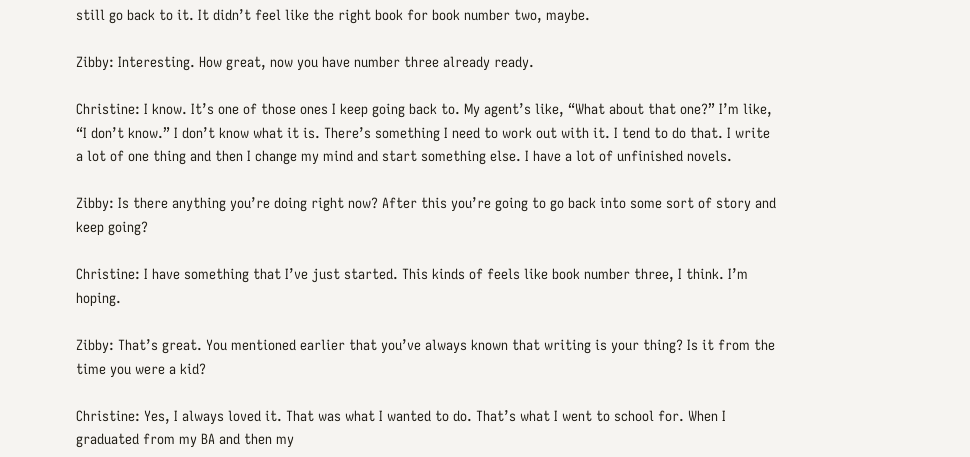still go back to it. It didn’t feel like the right book for book number two, maybe.

Zibby: Interesting. How great, now you have number three already ready.

Christine: I know. It’s one of those ones I keep going back to. My agent’s like, “What about that one?” I’m like, “I don’t know.” I don’t know what it is. There’s something I need to work out with it. I tend to do that. I write a lot of one thing and then I change my mind and start something else. I have a lot of unfinished novels.

Zibby: Is there anything you’re doing right now? After this you’re going to go back into some sort of story and keep going?

Christine: I have something that I’ve just started. This kinds of feels like book number three, I think. I’m hoping.

Zibby: That’s great. You mentioned earlier that you’ve always known that writing is your thing? Is it from the time you were a kid?

Christine: Yes, I always loved it. That was what I wanted to do. That’s what I went to school for. When I graduated from my BA and then my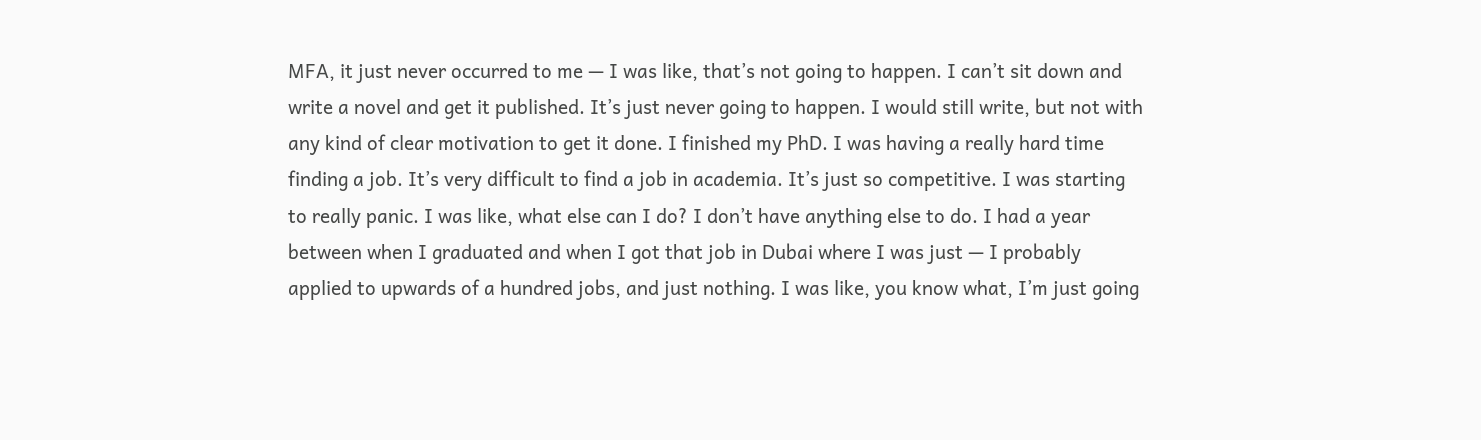MFA, it just never occurred to me — I was like, that’s not going to happen. I can’t sit down and write a novel and get it published. It’s just never going to happen. I would still write, but not with any kind of clear motivation to get it done. I finished my PhD. I was having a really hard time finding a job. It’s very difficult to find a job in academia. It’s just so competitive. I was starting to really panic. I was like, what else can I do? I don’t have anything else to do. I had a year between when I graduated and when I got that job in Dubai where I was just — I probably applied to upwards of a hundred jobs, and just nothing. I was like, you know what, I’m just going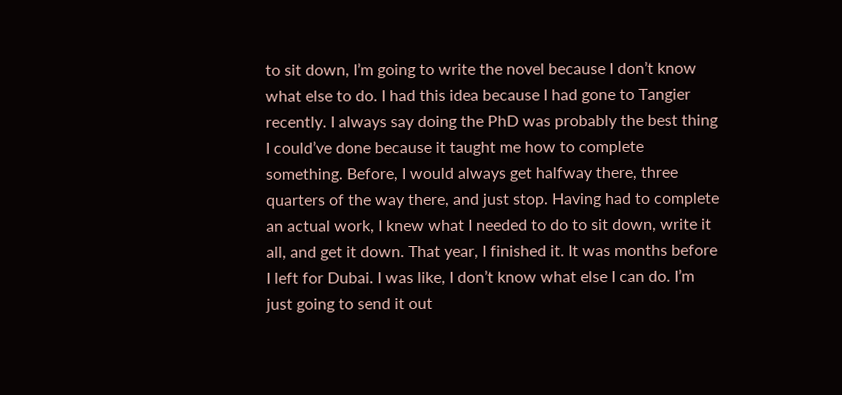to sit down, I’m going to write the novel because I don’t know what else to do. I had this idea because I had gone to Tangier recently. I always say doing the PhD was probably the best thing I could’ve done because it taught me how to complete something. Before, I would always get halfway there, three quarters of the way there, and just stop. Having had to complete an actual work, I knew what I needed to do to sit down, write it all, and get it down. That year, I finished it. It was months before I left for Dubai. I was like, I don’t know what else I can do. I’m just going to send it out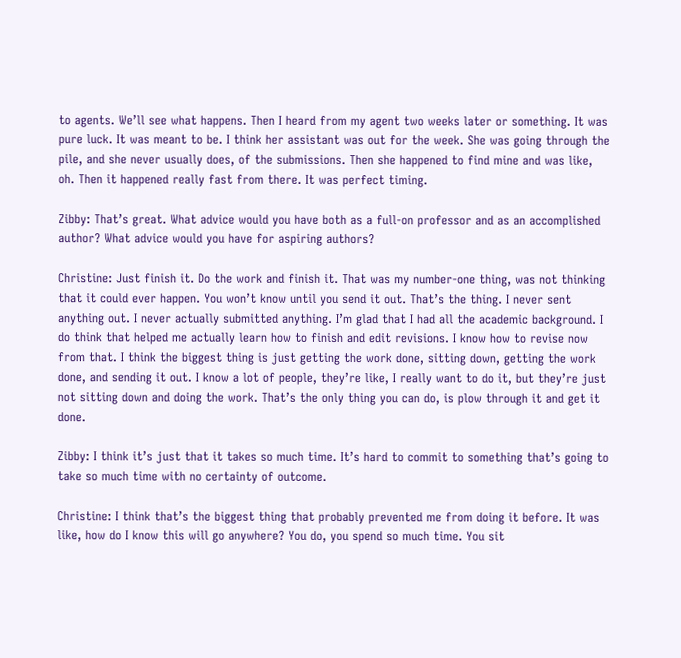to agents. We’ll see what happens. Then I heard from my agent two weeks later or something. It was pure luck. It was meant to be. I think her assistant was out for the week. She was going through the pile, and she never usually does, of the submissions. Then she happened to find mine and was like, oh. Then it happened really fast from there. It was perfect timing.

Zibby: That’s great. What advice would you have both as a full-on professor and as an accomplished author? What advice would you have for aspiring authors?

Christine: Just finish it. Do the work and finish it. That was my number-one thing, was not thinking that it could ever happen. You won’t know until you send it out. That’s the thing. I never sent anything out. I never actually submitted anything. I’m glad that I had all the academic background. I do think that helped me actually learn how to finish and edit revisions. I know how to revise now from that. I think the biggest thing is just getting the work done, sitting down, getting the work done, and sending it out. I know a lot of people, they’re like, I really want to do it, but they’re just not sitting down and doing the work. That’s the only thing you can do, is plow through it and get it done.

Zibby: I think it’s just that it takes so much time. It’s hard to commit to something that’s going to take so much time with no certainty of outcome.

Christine: I think that’s the biggest thing that probably prevented me from doing it before. It was like, how do I know this will go anywhere? You do, you spend so much time. You sit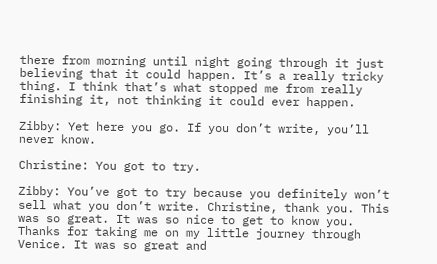there from morning until night going through it just believing that it could happen. It’s a really tricky thing. I think that’s what stopped me from really finishing it, not thinking it could ever happen.

Zibby: Yet here you go. If you don’t write, you’ll never know.

Christine: You got to try.

Zibby: You’ve got to try because you definitely won’t sell what you don’t write. Christine, thank you. This was so great. It was so nice to get to know you. Thanks for taking me on my little journey through Venice. It was so great and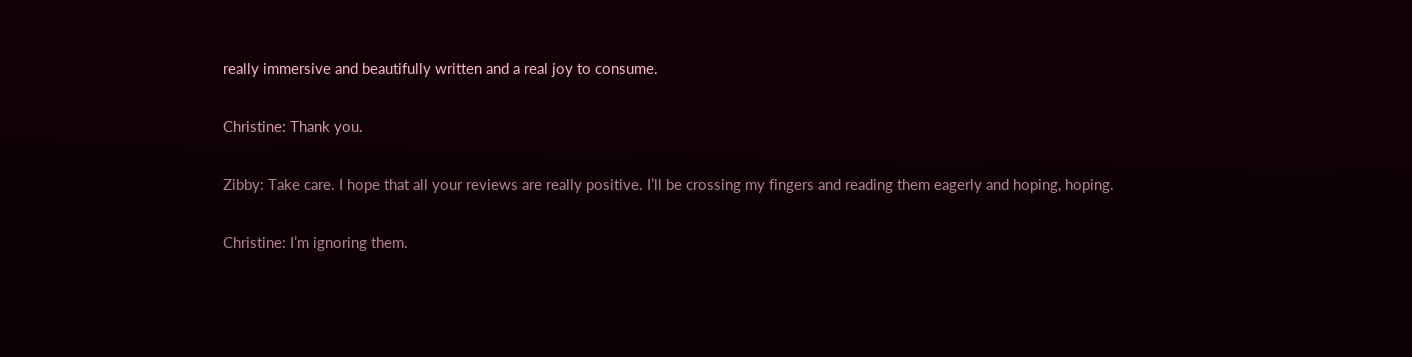really immersive and beautifully written and a real joy to consume.

Christine: Thank you.

Zibby: Take care. I hope that all your reviews are really positive. I’ll be crossing my fingers and reading them eagerly and hoping, hoping.

Christine: I’m ignoring them.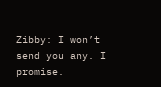Zibby: I won’t send you any. I promise.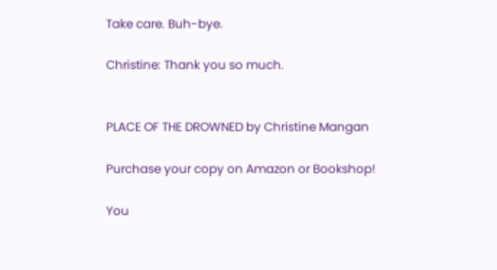Take care. Buh-bye.

Christine: Thank you so much.


PLACE OF THE DROWNED by Christine Mangan

Purchase your copy on Amazon or Bookshop!

You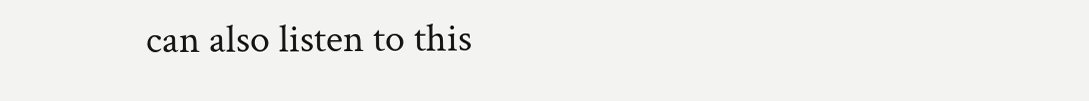can also listen to this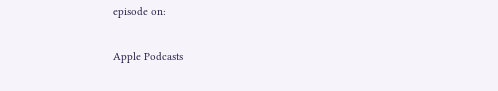episode on:

Apple Podcasts